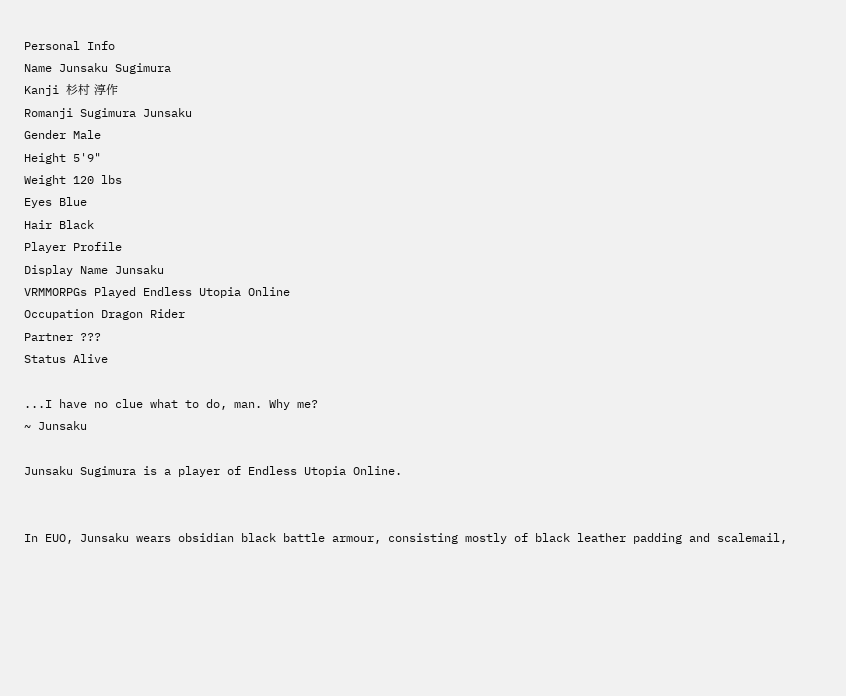Personal Info
Name Junsaku Sugimura
Kanji 杉村 淳作
Romanji Sugimura Junsaku
Gender Male
Height 5'9"
Weight 120 lbs
Eyes Blue
Hair Black
Player Profile
Display Name Junsaku
VRMMORPGs Played Endless Utopia Online
Occupation Dragon Rider
Partner ???
Status Alive

...I have no clue what to do, man. Why me?
~ Junsaku

Junsaku Sugimura is a player of Endless Utopia Online.


In EUO, Junsaku wears obsidian black battle armour, consisting mostly of black leather padding and scalemail,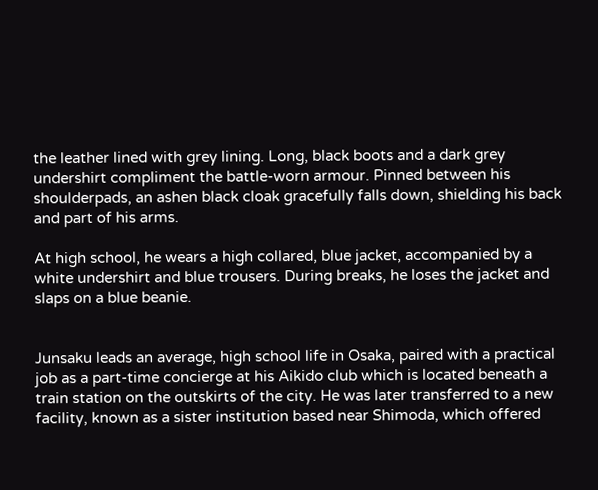the leather lined with grey lining. Long, black boots and a dark grey undershirt compliment the battle-worn armour. Pinned between his shoulderpads, an ashen black cloak gracefully falls down, shielding his back and part of his arms.

At high school, he wears a high collared, blue jacket, accompanied by a white undershirt and blue trousers. During breaks, he loses the jacket and slaps on a blue beanie.


Junsaku leads an average, high school life in Osaka, paired with a practical job as a part-time concierge at his Aikido club which is located beneath a train station on the outskirts of the city. He was later transferred to a new facility, known as a sister institution based near Shimoda, which offered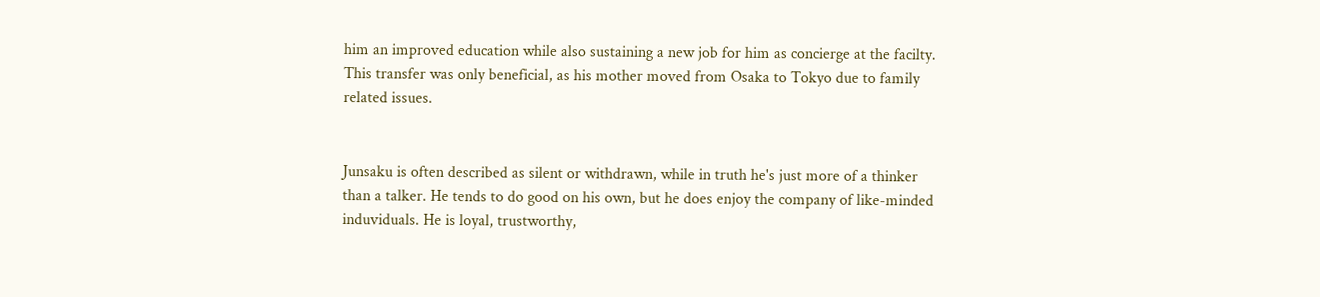him an improved education while also sustaining a new job for him as concierge at the facilty. This transfer was only beneficial, as his mother moved from Osaka to Tokyo due to family related issues.


Junsaku is often described as silent or withdrawn, while in truth he's just more of a thinker than a talker. He tends to do good on his own, but he does enjoy the company of like-minded induviduals. He is loyal, trustworthy,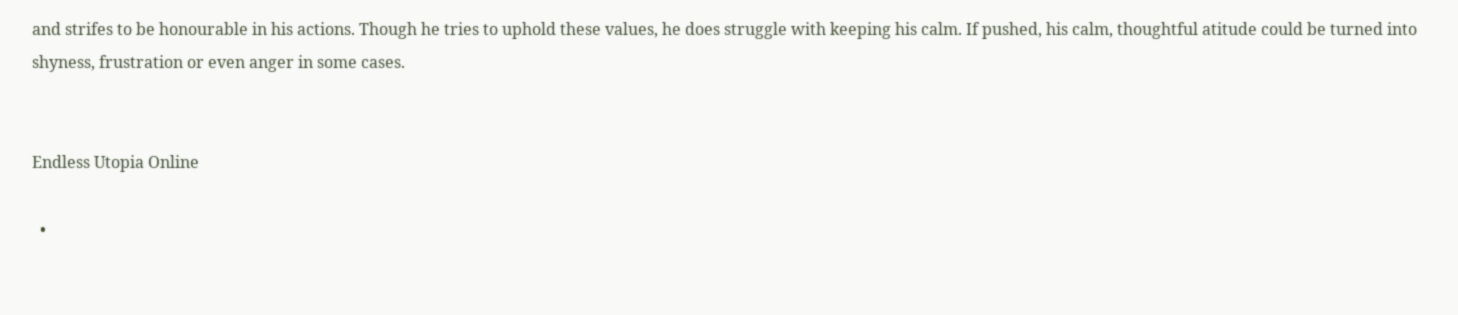and strifes to be honourable in his actions. Though he tries to uphold these values, he does struggle with keeping his calm. If pushed, his calm, thoughtful atitude could be turned into shyness, frustration or even anger in some cases.


Endless Utopia Online

  •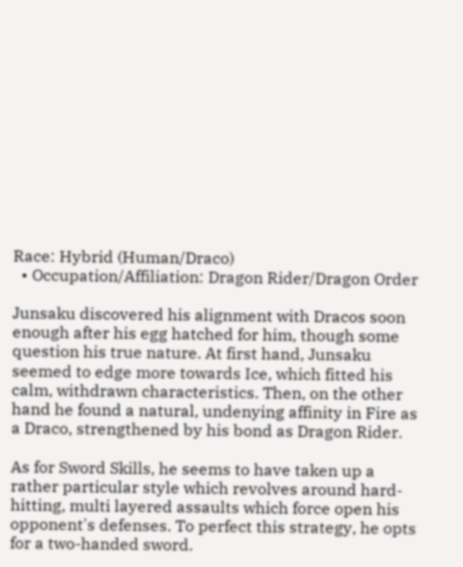Race: Hybrid (Human/Draco)
  • Occupation/Affiliation: Dragon Rider/Dragon Order

Junsaku discovered his alignment with Dracos soon enough after his egg hatched for him, though some question his true nature. At first hand, Junsaku seemed to edge more towards Ice, which fitted his calm, withdrawn characteristics. Then, on the other hand he found a natural, undenying affinity in Fire as a Draco, strengthened by his bond as Dragon Rider.

As for Sword Skills, he seems to have taken up a rather particular style which revolves around hard-hitting, multi layered assaults which force open his opponent's defenses. To perfect this strategy, he opts for a two-handed sword.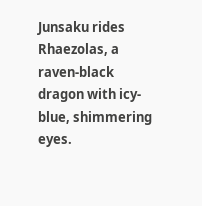Junsaku rides Rhaezolas, a raven-black dragon with icy-blue, shimmering eyes.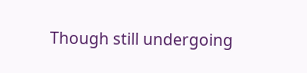Though still undergoing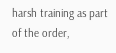harsh training as part of the order,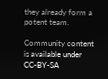they already form a potent team.

Community content is available under CC-BY-SA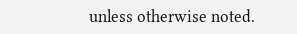unless otherwise noted.